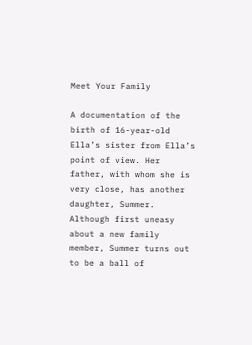Meet Your Family

A documentation of the birth of 16-year-old Ella’s sister from Ella’s point of view. Her father, with whom she is very close, has another daughter, Summer. Although first uneasy about a new family member, Summer turns out to be a ball of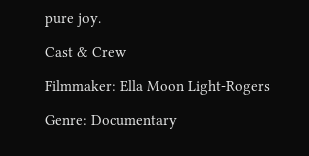pure joy.

Cast & Crew

Filmmaker: Ella Moon Light-Rogers

Genre: Documentary